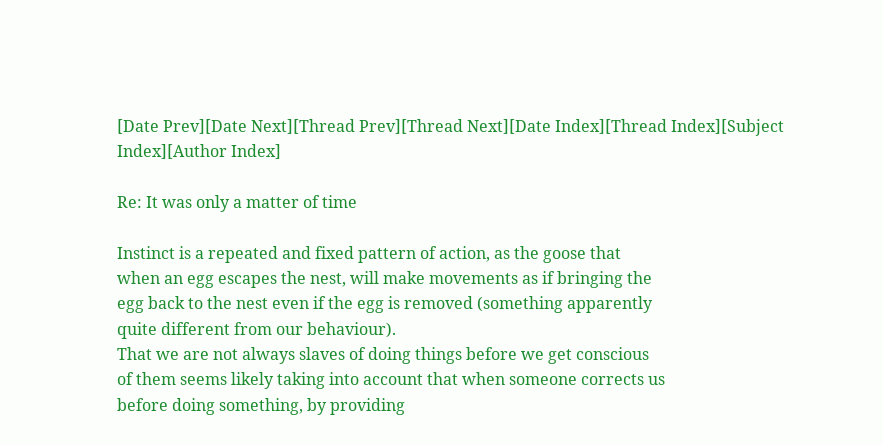[Date Prev][Date Next][Thread Prev][Thread Next][Date Index][Thread Index][Subject Index][Author Index]

Re: It was only a matter of time

Instinct is a repeated and fixed pattern of action, as the goose that
when an egg escapes the nest, will make movements as if bringing the
egg back to the nest even if the egg is removed (something apparently
quite different from our behaviour).
That we are not always slaves of doing things before we get conscious
of them seems likely taking into account that when someone corrects us
before doing something, by providing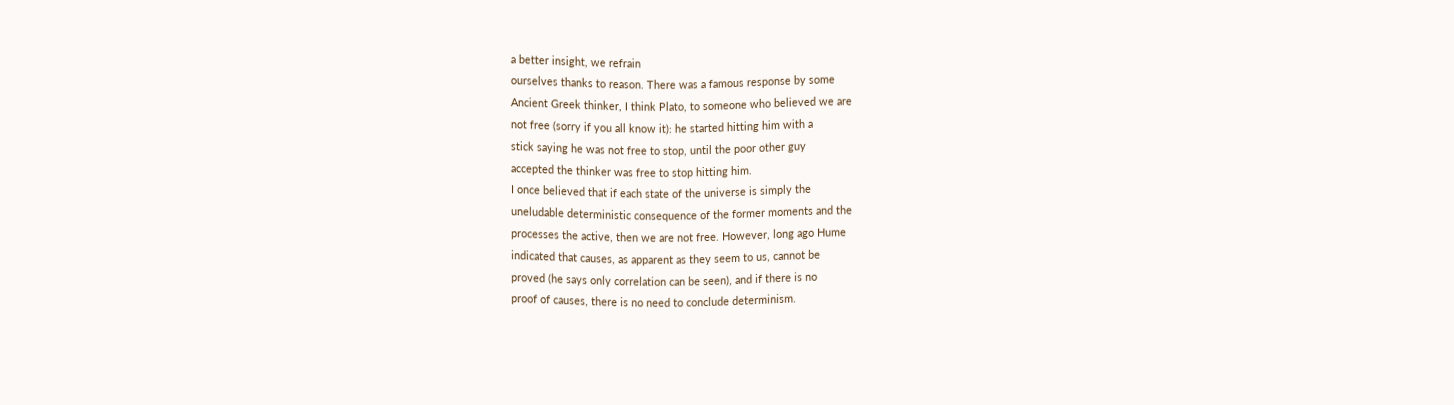a better insight, we refrain
ourselves thanks to reason. There was a famous response by some
Ancient Greek thinker, I think Plato, to someone who believed we are
not free (sorry if you all know it): he started hitting him with a
stick saying he was not free to stop, until the poor other guy
accepted the thinker was free to stop hitting him.
I once believed that if each state of the universe is simply the
uneludable deterministic consequence of the former moments and the
processes the active, then we are not free. However, long ago Hume
indicated that causes, as apparent as they seem to us, cannot be
proved (he says only correlation can be seen), and if there is no
proof of causes, there is no need to conclude determinism.